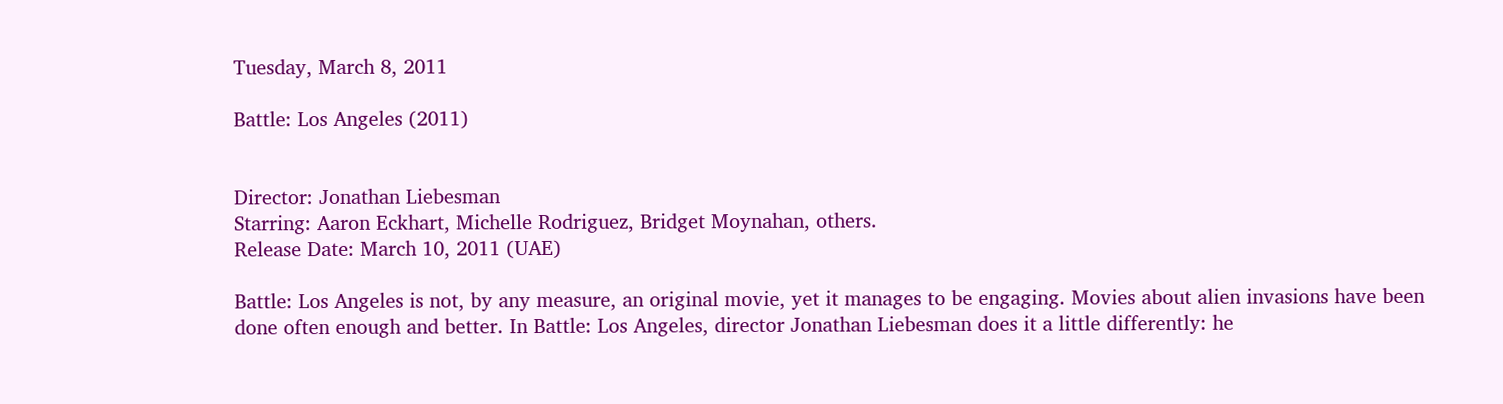Tuesday, March 8, 2011

Battle: Los Angeles (2011)


Director: Jonathan Liebesman
Starring: Aaron Eckhart, Michelle Rodriguez, Bridget Moynahan, others.
Release Date: March 10, 2011 (UAE)

Battle: Los Angeles is not, by any measure, an original movie, yet it manages to be engaging. Movies about alien invasions have been done often enough and better. In Battle: Los Angeles, director Jonathan Liebesman does it a little differently: he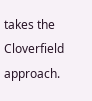takes the Cloverfield approach.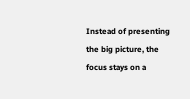Instead of presenting the big picture, the focus stays on a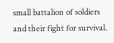small battalion of soldiers and their fight for survival.